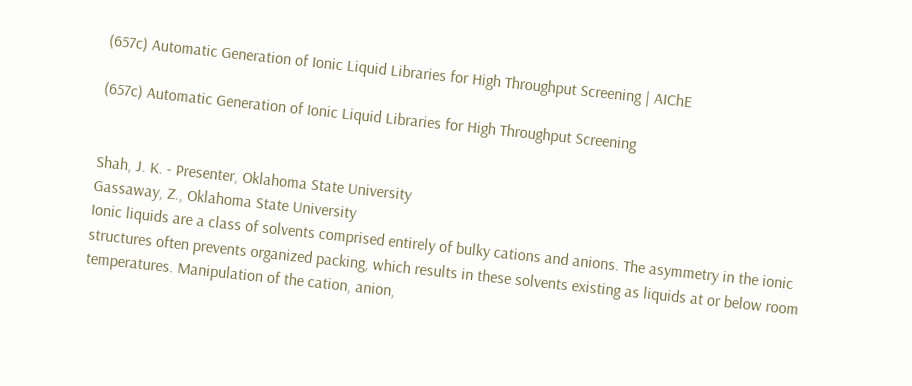(657c) Automatic Generation of Ionic Liquid Libraries for High Throughput Screening | AIChE

(657c) Automatic Generation of Ionic Liquid Libraries for High Throughput Screening


Shah, J. K. - Presenter, Oklahoma State University
Gassaway, Z., Oklahoma State University
Ionic liquids are a class of solvents comprised entirely of bulky cations and anions. The asymmetry in the ionic structures often prevents organized packing, which results in these solvents existing as liquids at or below room temperatures. Manipulation of the cation, anion,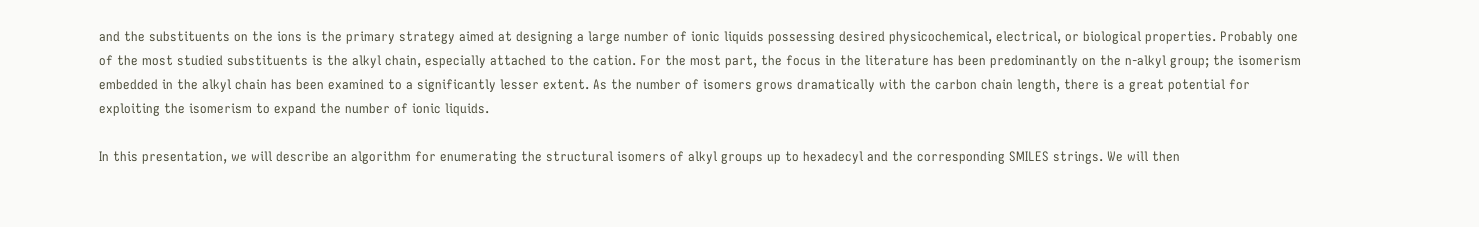and the substituents on the ions is the primary strategy aimed at designing a large number of ionic liquids possessing desired physicochemical, electrical, or biological properties. Probably one of the most studied substituents is the alkyl chain, especially attached to the cation. For the most part, the focus in the literature has been predominantly on the n-alkyl group; the isomerism embedded in the alkyl chain has been examined to a significantly lesser extent. As the number of isomers grows dramatically with the carbon chain length, there is a great potential for exploiting the isomerism to expand the number of ionic liquids.

In this presentation, we will describe an algorithm for enumerating the structural isomers of alkyl groups up to hexadecyl and the corresponding SMILES strings. We will then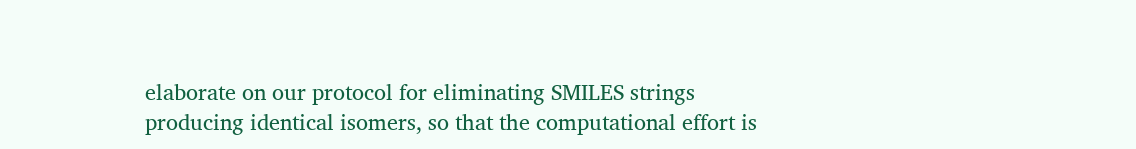elaborate on our protocol for eliminating SMILES strings producing identical isomers, so that the computational effort is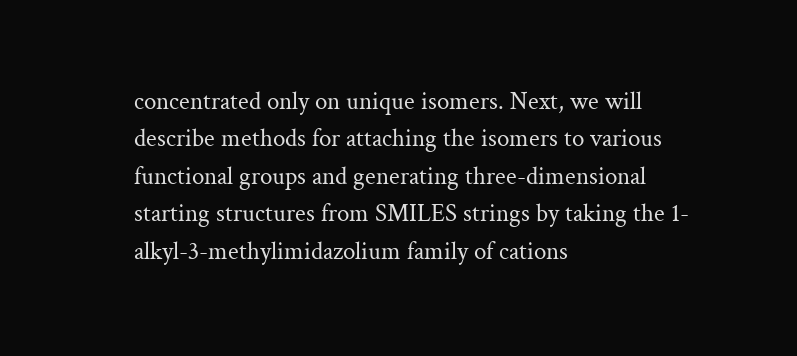concentrated only on unique isomers. Next, we will describe methods for attaching the isomers to various functional groups and generating three-dimensional starting structures from SMILES strings by taking the 1-alkyl-3-methylimidazolium family of cations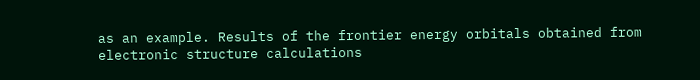as an example. Results of the frontier energy orbitals obtained from electronic structure calculations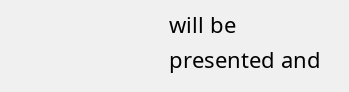will be presented and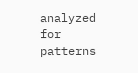analyzed for patterns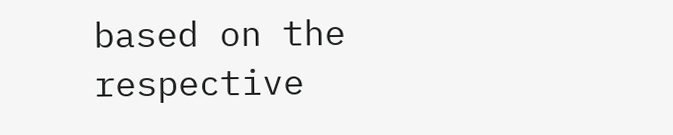based on the respective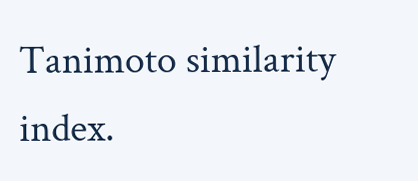Tanimoto similarity index.